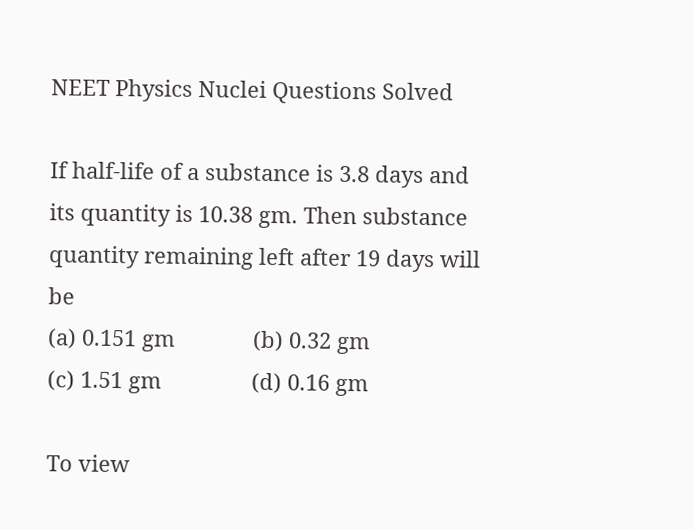NEET Physics Nuclei Questions Solved

If half-life of a substance is 3.8 days and its quantity is 10.38 gm. Then substance quantity remaining left after 19 days will be
(a) 0.151 gm             (b) 0.32 gm
(c) 1.51 gm               (d) 0.16 gm

To view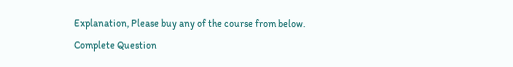Explanation, Please buy any of the course from below.
Complete Question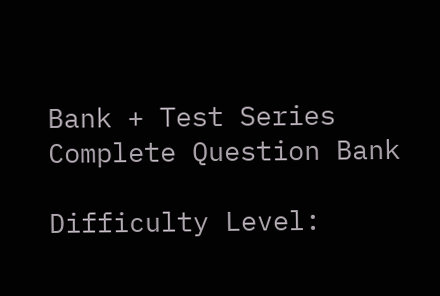Bank + Test Series
Complete Question Bank

Difficulty Level: